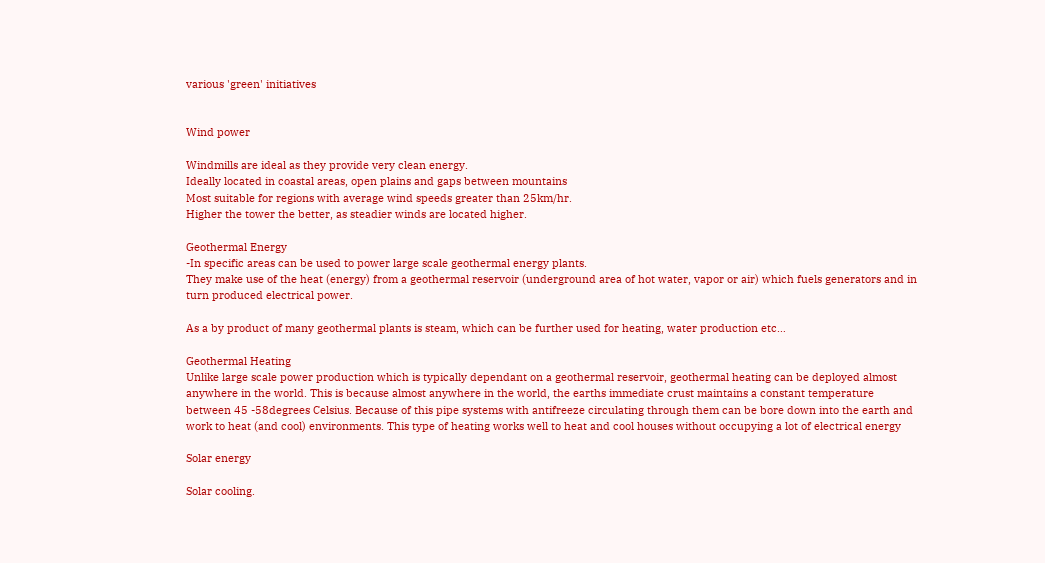various 'green' initiatives


Wind power

Windmills are ideal as they provide very clean energy.
Ideally located in coastal areas, open plains and gaps between mountains
Most suitable for regions with average wind speeds greater than 25km/hr.
Higher the tower the better, as steadier winds are located higher.

Geothermal Energy
-In specific areas can be used to power large scale geothermal energy plants.
They make use of the heat (energy) from a geothermal reservoir (underground area of hot water, vapor or air) which fuels generators and in turn produced electrical power.

As a by product of many geothermal plants is steam, which can be further used for heating, water production etc…

Geothermal Heating
Unlike large scale power production which is typically dependant on a geothermal reservoir, geothermal heating can be deployed almost anywhere in the world. This is because almost anywhere in the world, the earths immediate crust maintains a constant temperature between 45 -58degrees Celsius. Because of this pipe systems with antifreeze circulating through them can be bore down into the earth and work to heat (and cool) environments. This type of heating works well to heat and cool houses without occupying a lot of electrical energy

Solar energy

Solar cooling.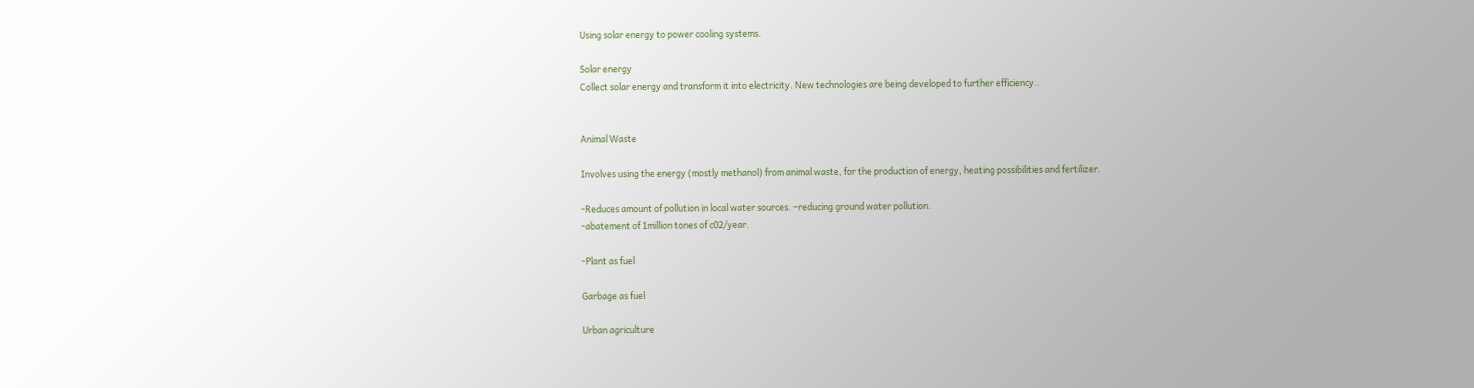Using solar energy to power cooling systems.

Solar energy
Collect solar energy and transform it into electricity. New technologies are being developed to further efficiency..


Animal Waste

Involves using the energy (mostly methanol) from animal waste, for the production of energy, heating possibilities and fertilizer.

-Reduces amount of pollution in local water sources. –reducing ground water pollution.
-abatement of 1million tones of c02/year.

-Plant as fuel

Garbage as fuel

Urban agriculture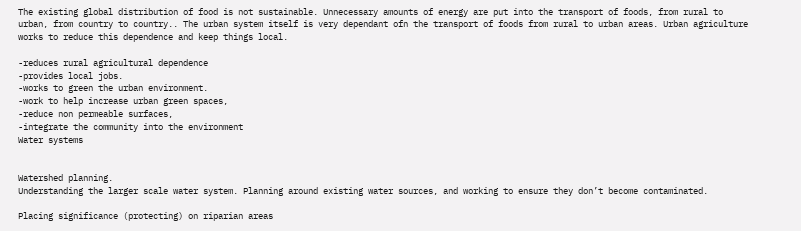The existing global distribution of food is not sustainable. Unnecessary amounts of energy are put into the transport of foods, from rural to urban, from country to country.. The urban system itself is very dependant ofn the transport of foods from rural to urban areas. Urban agriculture works to reduce this dependence and keep things local.

-reduces rural agricultural dependence
-provides local jobs.
-works to green the urban environment.
-work to help increase urban green spaces,
-reduce non permeable surfaces,
-integrate the community into the environment
Water systems


Watershed planning.
Understanding the larger scale water system. Planning around existing water sources, and working to ensure they don’t become contaminated.

Placing significance (protecting) on riparian areas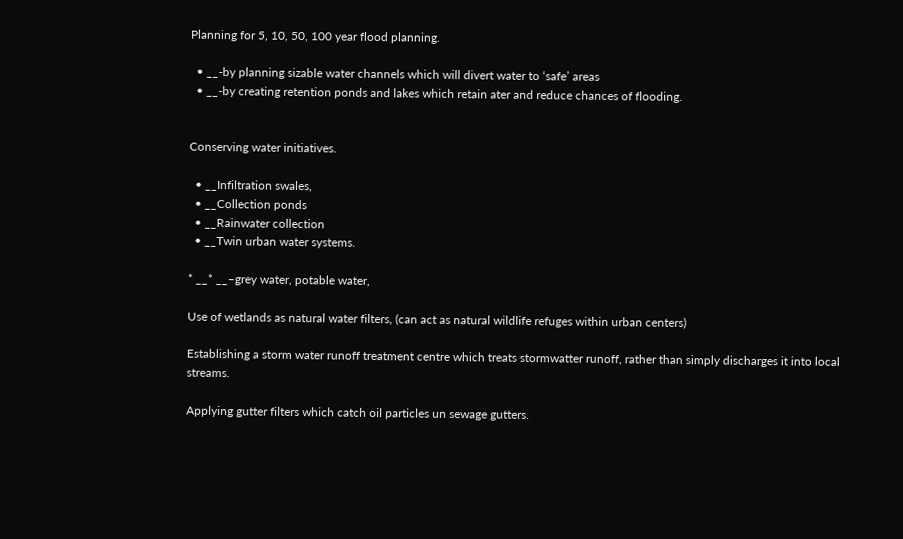Planning for 5, 10, 50, 100 year flood planning.

  • __-by planning sizable water channels which will divert water to ‘safe’ areas
  • __-by creating retention ponds and lakes which retain ater and reduce chances of flooding.


Conserving water initiatives.

  • __Infiltration swales,
  • __Collection ponds
  • __Rainwater collection
  • __Twin urban water systems.

* __* __–grey water, potable water,

Use of wetlands as natural water filters, (can act as natural wildlife refuges within urban centers)

Establishing a storm water runoff treatment centre which treats stormwatter runoff, rather than simply discharges it into local streams.

Applying gutter filters which catch oil particles un sewage gutters.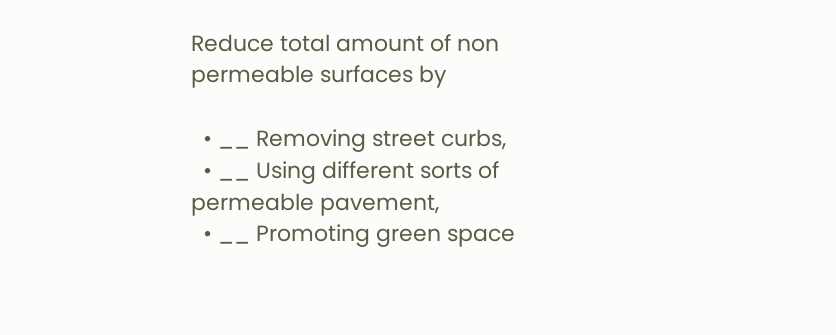Reduce total amount of non permeable surfaces by

  • __ Removing street curbs,
  • __ Using different sorts of permeable pavement,
  • __ Promoting green space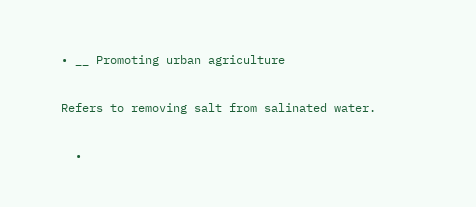• __ Promoting urban agriculture

Refers to removing salt from salinated water.

  •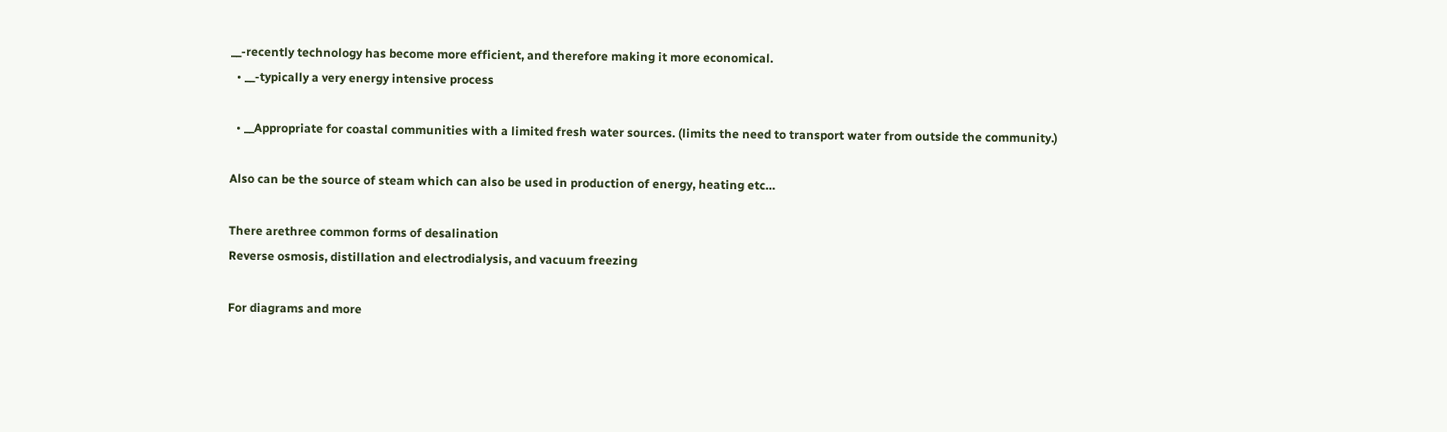__-recently technology has become more efficient, and therefore making it more economical.
  • __-typically a very energy intensive process

  • __Appropriate for coastal communities with a limited fresh water sources. (limits the need to transport water from outside the community.)

Also can be the source of steam which can also be used in production of energy, heating etc…

There arethree common forms of desalination
Reverse osmosis, distillation and electrodialysis, and vacuum freezing

For diagrams and more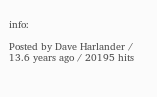info:

Posted by Dave Harlander / 13.6 years ago / 20195 hits